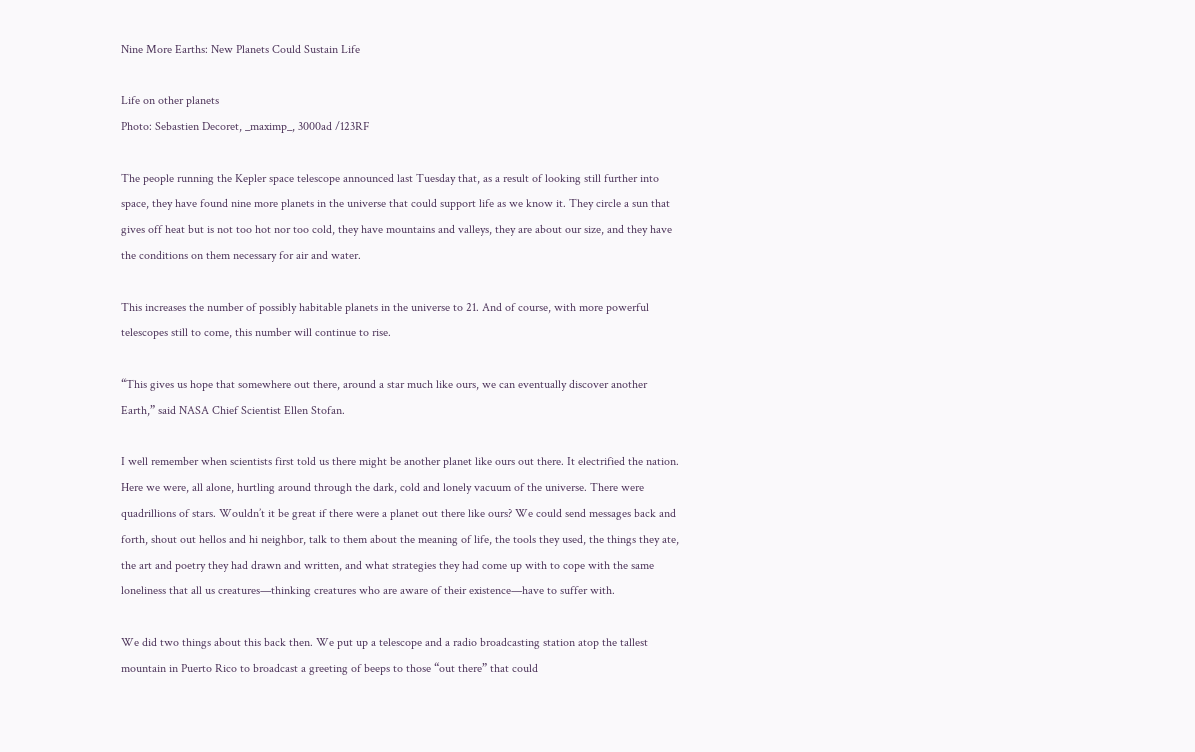Nine More Earths: New Planets Could Sustain Life

Life on other planets
Photo: Sebastien Decoret, _maximp_, 3000ad /123RF

The people running the Kepler space telescope announced last Tuesday that, as a result of looking still further into space, they have found nine more planets in the universe that could support life as we know it. They circle a sun that gives off heat but is not too hot nor too cold, they have mountains and valleys, they are about our size, and they have the conditions on them necessary for air and water.

This increases the number of possibly habitable planets in the universe to 21. And of course, with more powerful telescopes still to come, this number will continue to rise.

“This gives us hope that somewhere out there, around a star much like ours, we can eventually discover another Earth,” said NASA Chief Scientist Ellen Stofan.

I well remember when scientists first told us there might be another planet like ours out there. It electrified the nation. Here we were, all alone, hurtling around through the dark, cold and lonely vacuum of the universe. There were quadrillions of stars. Wouldn’t it be great if there were a planet out there like ours? We could send messages back and forth, shout out hellos and hi neighbor, talk to them about the meaning of life, the tools they used, the things they ate, the art and poetry they had drawn and written, and what strategies they had come up with to cope with the same loneliness that all us creatures—thinking creatures who are aware of their existence—have to suffer with.

We did two things about this back then. We put up a telescope and a radio broadcasting station atop the tallest mountain in Puerto Rico to broadcast a greeting of beeps to those “out there” that could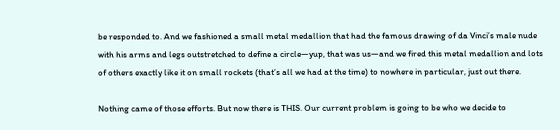be responded to. And we fashioned a small metal medallion that had the famous drawing of da Vinci’s male nude with his arms and legs outstretched to define a circle—yup, that was us—and we fired this metal medallion and lots of others exactly like it on small rockets (that’s all we had at the time) to nowhere in particular, just out there.

Nothing came of those efforts. But now there is THIS. Our current problem is going to be who we decide to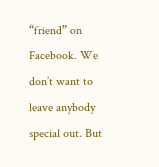“friend” on Facebook. We don’t want to leave anybody special out. But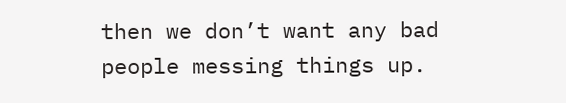then we don’t want any bad people messing things up.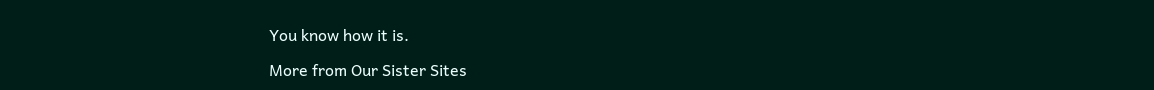You know how it is.

More from Our Sister Sites